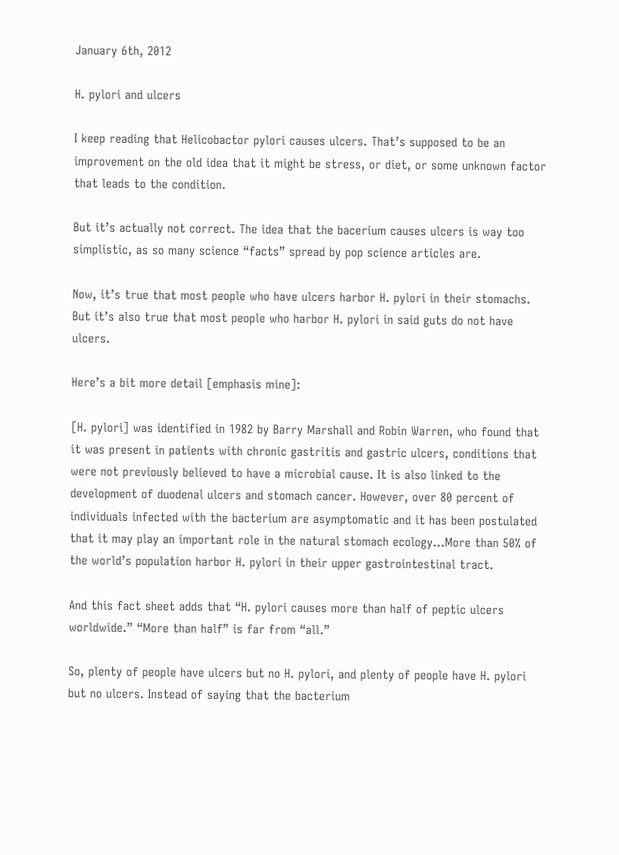January 6th, 2012

H. pylori and ulcers

I keep reading that Helicobactor pylori causes ulcers. That’s supposed to be an improvement on the old idea that it might be stress, or diet, or some unknown factor that leads to the condition.

But it’s actually not correct. The idea that the bacerium causes ulcers is way too simplistic, as so many science “facts” spread by pop science articles are.

Now, it’s true that most people who have ulcers harbor H. pylori in their stomachs. But it’s also true that most people who harbor H. pylori in said guts do not have ulcers.

Here’s a bit more detail [emphasis mine]:

[H. pylori] was identified in 1982 by Barry Marshall and Robin Warren, who found that it was present in patients with chronic gastritis and gastric ulcers, conditions that were not previously believed to have a microbial cause. It is also linked to the development of duodenal ulcers and stomach cancer. However, over 80 percent of individuals infected with the bacterium are asymptomatic and it has been postulated that it may play an important role in the natural stomach ecology…More than 50% of the world’s population harbor H. pylori in their upper gastrointestinal tract.

And this fact sheet adds that “H. pylori causes more than half of peptic ulcers worldwide.” “More than half” is far from “all.”

So, plenty of people have ulcers but no H. pylori, and plenty of people have H. pylori but no ulcers. Instead of saying that the bacterium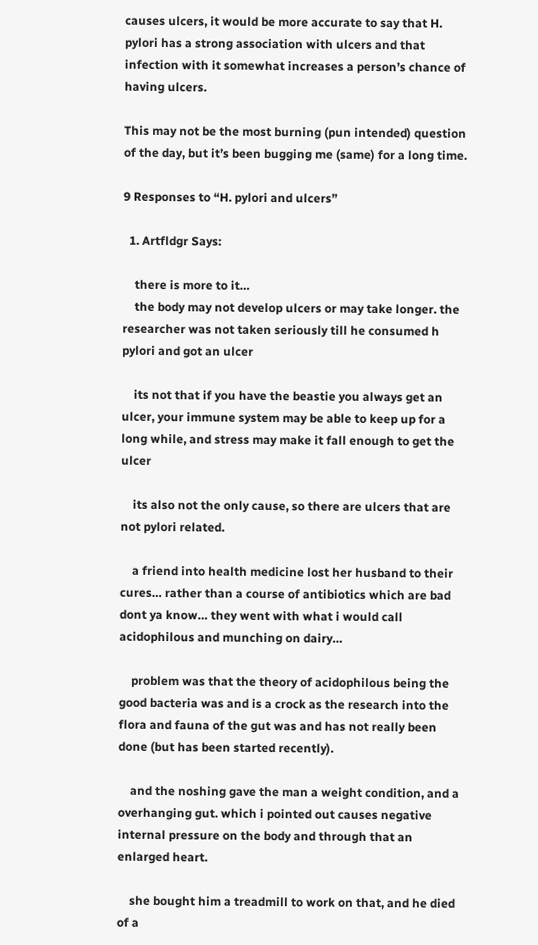causes ulcers, it would be more accurate to say that H. pylori has a strong association with ulcers and that infection with it somewhat increases a person’s chance of having ulcers.

This may not be the most burning (pun intended) question of the day, but it’s been bugging me (same) for a long time.

9 Responses to “H. pylori and ulcers”

  1. Artfldgr Says:

    there is more to it…
    the body may not develop ulcers or may take longer. the researcher was not taken seriously till he consumed h pylori and got an ulcer

    its not that if you have the beastie you always get an ulcer, your immune system may be able to keep up for a long while, and stress may make it fall enough to get the ulcer

    its also not the only cause, so there are ulcers that are not pylori related.

    a friend into health medicine lost her husband to their cures… rather than a course of antibiotics which are bad dont ya know… they went with what i would call acidophilous and munching on dairy…

    problem was that the theory of acidophilous being the good bacteria was and is a crock as the research into the flora and fauna of the gut was and has not really been done (but has been started recently).

    and the noshing gave the man a weight condition, and a overhanging gut. which i pointed out causes negative internal pressure on the body and through that an enlarged heart.

    she bought him a treadmill to work on that, and he died of a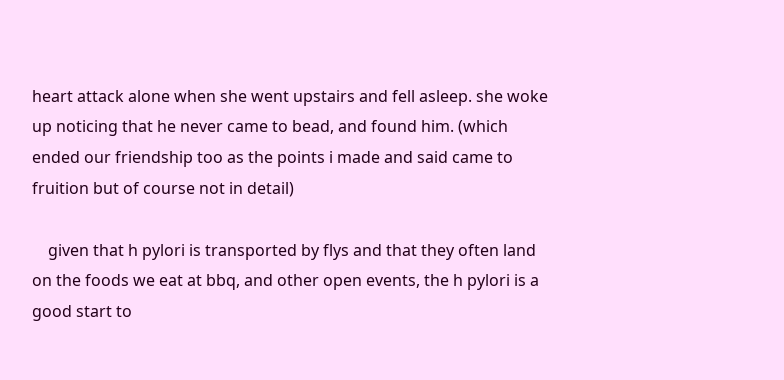heart attack alone when she went upstairs and fell asleep. she woke up noticing that he never came to bead, and found him. (which ended our friendship too as the points i made and said came to fruition but of course not in detail)

    given that h pylori is transported by flys and that they often land on the foods we eat at bbq, and other open events, the h pylori is a good start to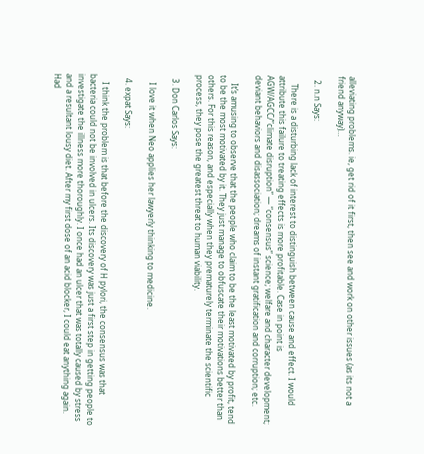alleviating problems. ie, get rid of it first, then see and work on other issues (as its not a friend anyway)…

  2. n.n Says:

    There is a disturbing lack of interest to distinguish between cause and effect. I would attribute this failure to treating effects is more profitable. Case in point is AGW/AGCC/”climate disruption” — “consensus” science; welfare and character development; deviant behaviors and disassociation; dreams of instant gratification and corruption; etc.

    It’s amusing to observe that the people who claim to be the least motivated by profit, tend to be the most motivated by it. They just manage to obfuscate their motivations better than others. For this reason, and especially when they prematurely terminate the scientific process, they pose the greatest threat to human viability.

  3. Don Carlos Says:

    I love it when Neo applies her lawyerly thinking to medicine.

  4. expat Says:

    I think the problem is that before the discovery of H pylori, the consensus was that bacteria could not be involved in ulcers. Its discovery was just a first step in getting people to investigate the illness more thoroughly. I once had an ulcer that was totally caused by stress and a resultant lousy diet. After my first dose of an acid blocker, I could eat anything again. Had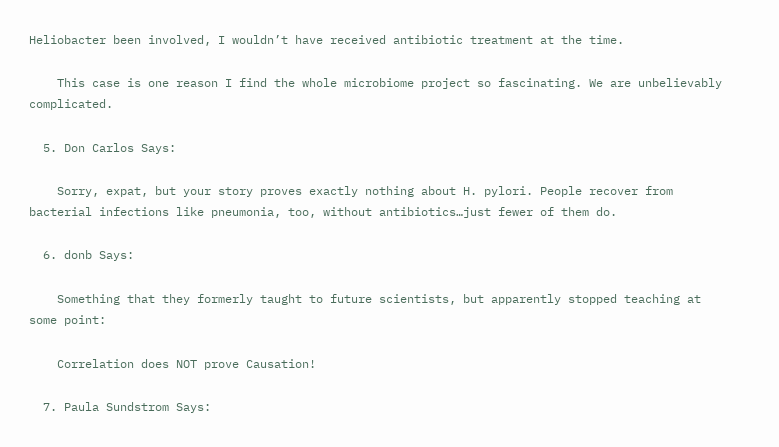Heliobacter been involved, I wouldn’t have received antibiotic treatment at the time.

    This case is one reason I find the whole microbiome project so fascinating. We are unbelievably complicated.

  5. Don Carlos Says:

    Sorry, expat, but your story proves exactly nothing about H. pylori. People recover from bacterial infections like pneumonia, too, without antibiotics…just fewer of them do.

  6. donb Says:

    Something that they formerly taught to future scientists, but apparently stopped teaching at some point:

    Correlation does NOT prove Causation!

  7. Paula Sundstrom Says: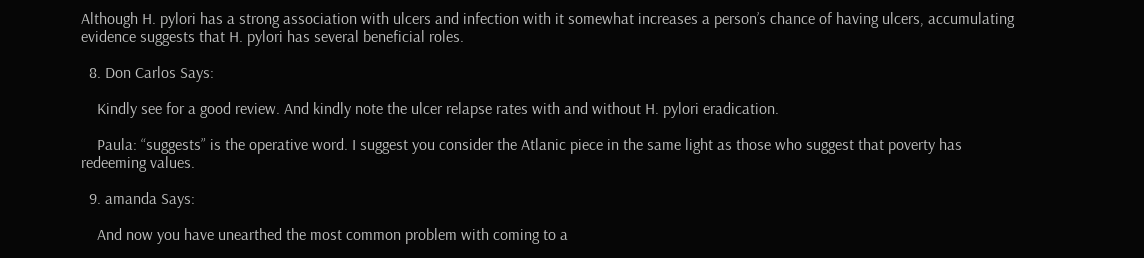Although H. pylori has a strong association with ulcers and infection with it somewhat increases a person’s chance of having ulcers, accumulating evidence suggests that H. pylori has several beneficial roles.

  8. Don Carlos Says:

    Kindly see for a good review. And kindly note the ulcer relapse rates with and without H. pylori eradication.

    Paula: “suggests” is the operative word. I suggest you consider the Atlanic piece in the same light as those who suggest that poverty has redeeming values.

  9. amanda Says:

    And now you have unearthed the most common problem with coming to a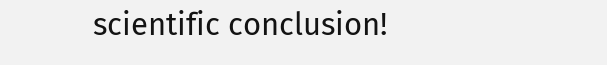scientific conclusion!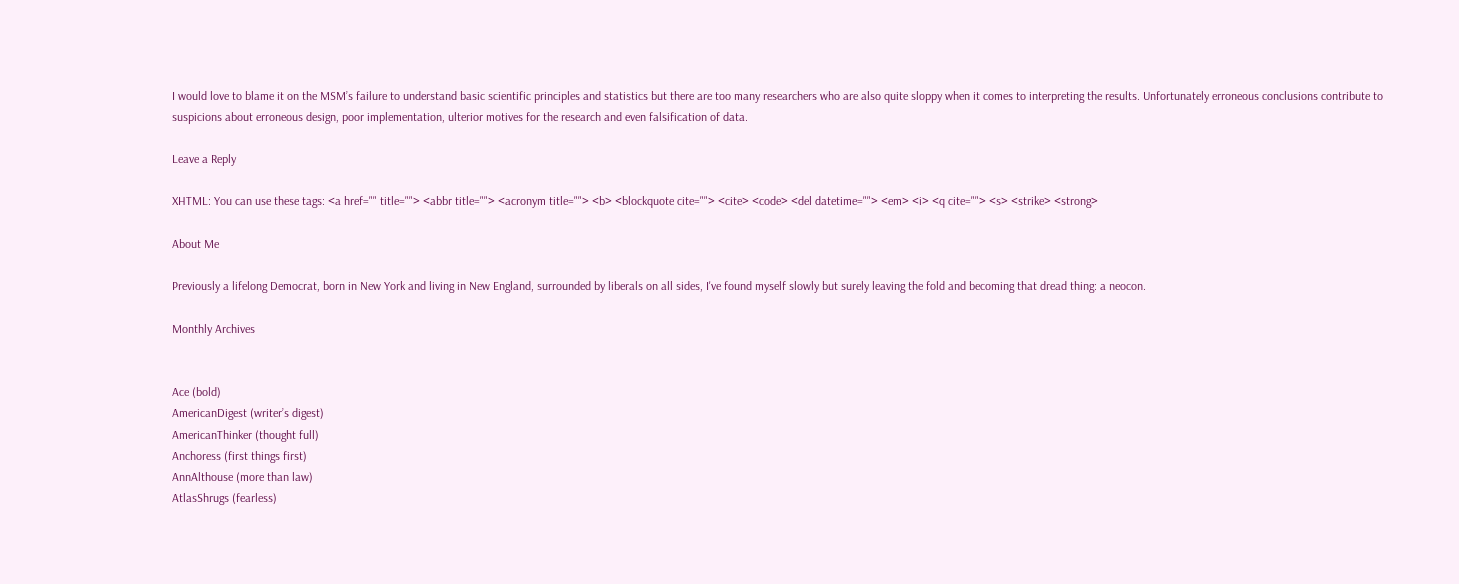I would love to blame it on the MSM’s failure to understand basic scientific principles and statistics but there are too many researchers who are also quite sloppy when it comes to interpreting the results. Unfortunately erroneous conclusions contribute to suspicions about erroneous design, poor implementation, ulterior motives for the research and even falsification of data.

Leave a Reply

XHTML: You can use these tags: <a href="" title=""> <abbr title=""> <acronym title=""> <b> <blockquote cite=""> <cite> <code> <del datetime=""> <em> <i> <q cite=""> <s> <strike> <strong>

About Me

Previously a lifelong Democrat, born in New York and living in New England, surrounded by liberals on all sides, I've found myself slowly but surely leaving the fold and becoming that dread thing: a neocon.

Monthly Archives


Ace (bold)
AmericanDigest (writer’s digest)
AmericanThinker (thought full)
Anchoress (first things first)
AnnAlthouse (more than law)
AtlasShrugs (fearless)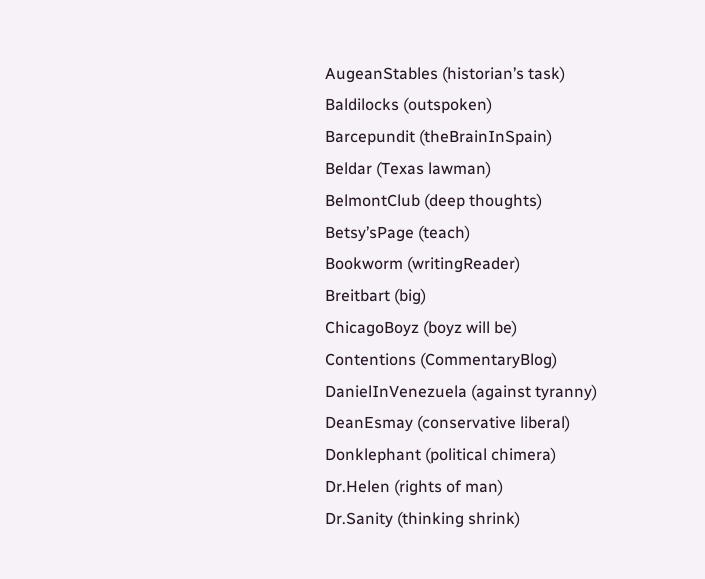AugeanStables (historian’s task)
Baldilocks (outspoken)
Barcepundit (theBrainInSpain)
Beldar (Texas lawman)
BelmontClub (deep thoughts)
Betsy’sPage (teach)
Bookworm (writingReader)
Breitbart (big)
ChicagoBoyz (boyz will be)
Contentions (CommentaryBlog)
DanielInVenezuela (against tyranny)
DeanEsmay (conservative liberal)
Donklephant (political chimera)
Dr.Helen (rights of man)
Dr.Sanity (thinking shrink)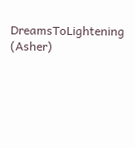DreamsToLightening (Asher)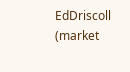EdDriscoll (market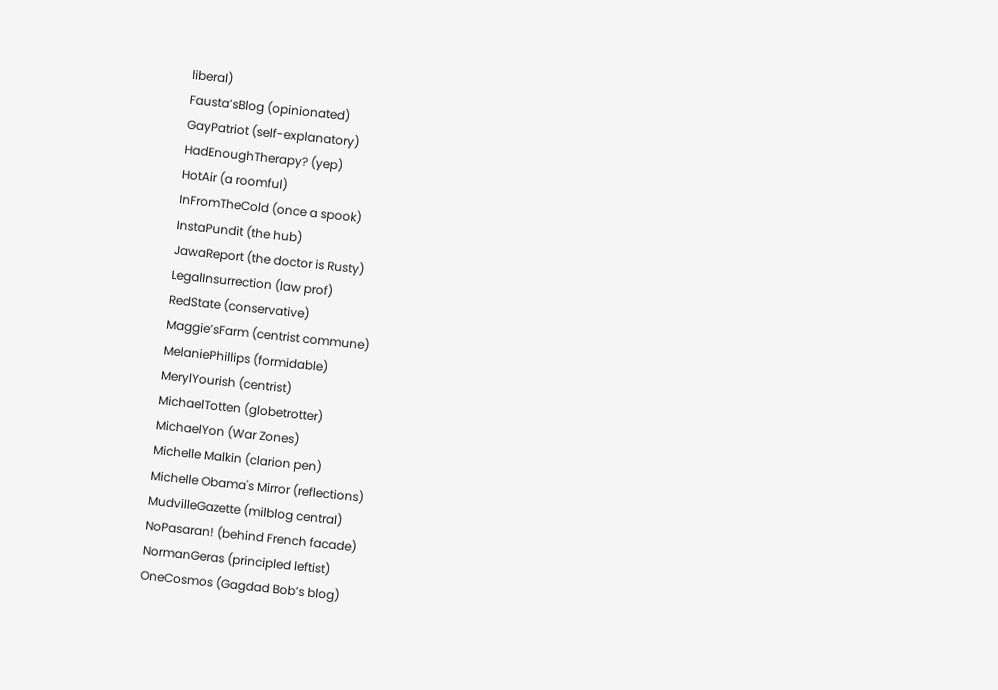liberal)
Fausta’sBlog (opinionated)
GayPatriot (self-explanatory)
HadEnoughTherapy? (yep)
HotAir (a roomful)
InFromTheCold (once a spook)
InstaPundit (the hub)
JawaReport (the doctor is Rusty)
LegalInsurrection (law prof)
RedState (conservative)
Maggie’sFarm (centrist commune)
MelaniePhillips (formidable)
MerylYourish (centrist)
MichaelTotten (globetrotter)
MichaelYon (War Zones)
Michelle Malkin (clarion pen)
Michelle Obama's Mirror (reflections)
MudvilleGazette (milblog central)
NoPasaran! (behind French facade)
NormanGeras (principled leftist)
OneCosmos (Gagdad Bob’s blog)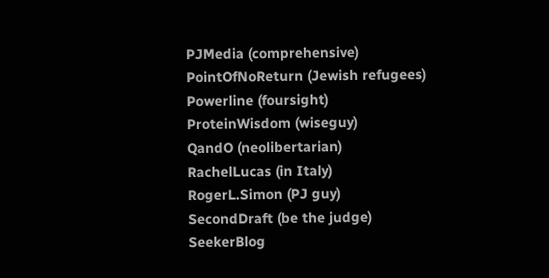PJMedia (comprehensive)
PointOfNoReturn (Jewish refugees)
Powerline (foursight)
ProteinWisdom (wiseguy)
QandO (neolibertarian)
RachelLucas (in Italy)
RogerL.Simon (PJ guy)
SecondDraft (be the judge)
SeekerBlog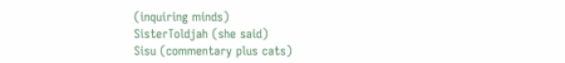(inquiring minds)
SisterToldjah (she said)
Sisu (commentary plus cats)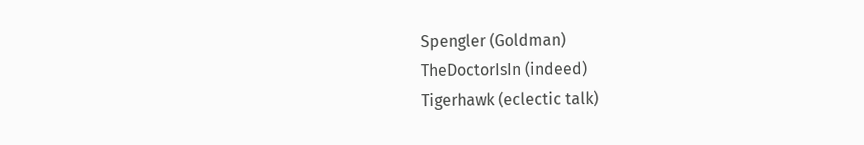Spengler (Goldman)
TheDoctorIsIn (indeed)
Tigerhawk (eclectic talk)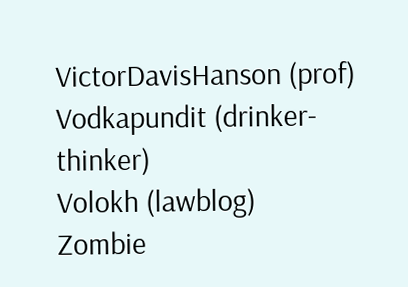VictorDavisHanson (prof)
Vodkapundit (drinker-thinker)
Volokh (lawblog)
Zombie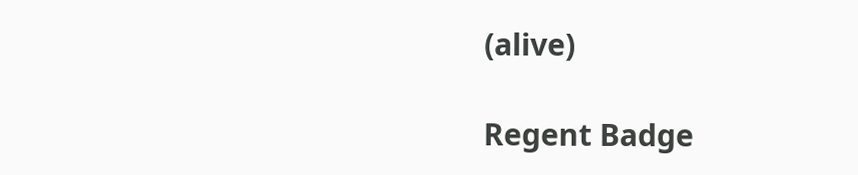(alive)

Regent Badge